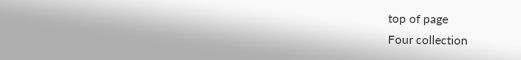top of page
Four collection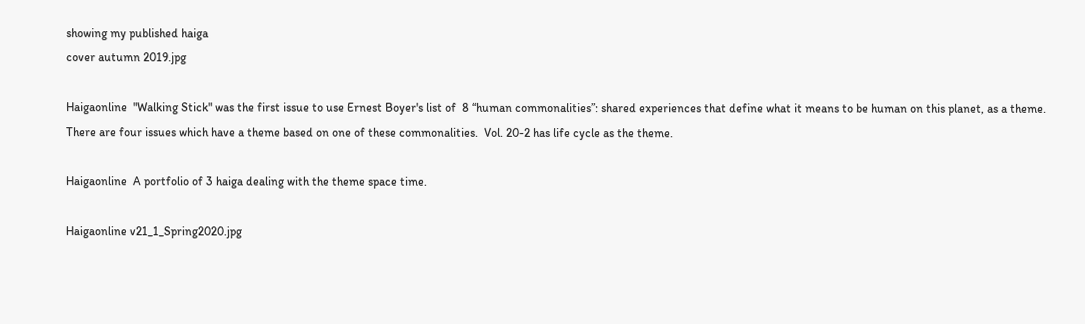showing my published haiga
cover autumn 2019.jpg

Haigaonline  "Walking Stick" was the first issue to use Ernest Boyer's list of  8 “human commonalities”: shared experiences that define what it means to be human on this planet, as a theme. There are four issues which have a theme based on one of these commonalities.  Vol. 20-2 has life cycle as the theme.

Haigaonline  A portfolio of 3 haiga dealing with the theme space time.

Haigaonline v21_1_Spring2020.jpg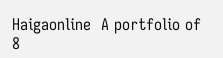Haigaonline  A portfolio of 8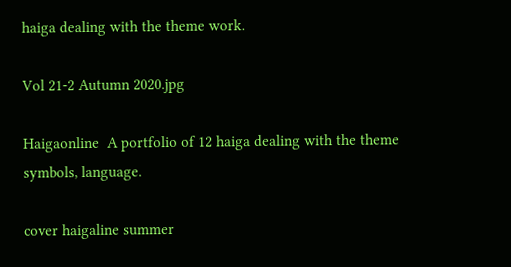haiga dealing with the theme work.

Vol 21-2 Autumn 2020.jpg

Haigaonline  A portfolio of 12 haiga dealing with the theme symbols, language.

cover haigaline summer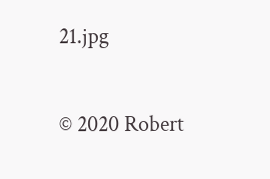21.jpg

© 2020 Robert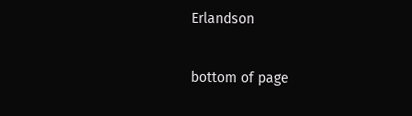Erlandson

bottom of page